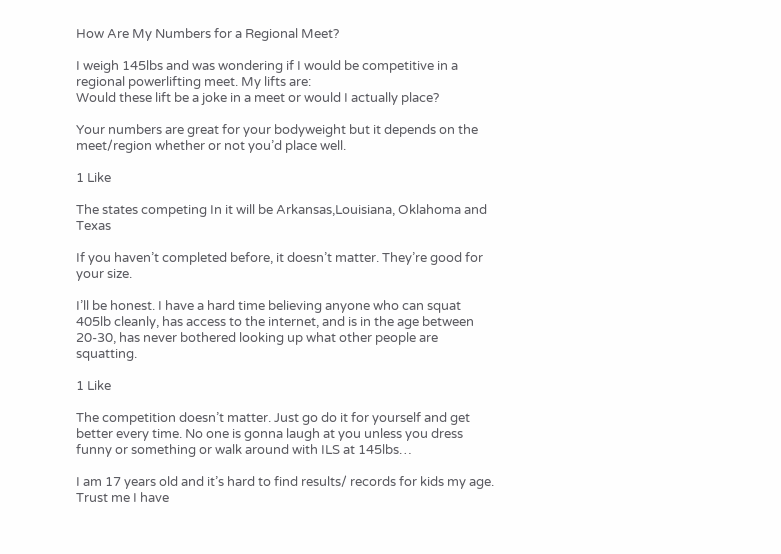How Are My Numbers for a Regional Meet?

I weigh 145lbs and was wondering if I would be competitive in a regional powerlifting meet. My lifts are:
Would these lift be a joke in a meet or would I actually place?

Your numbers are great for your bodyweight but it depends on the meet/region whether or not you’d place well.

1 Like

The states competing In it will be Arkansas,Louisiana, Oklahoma and Texas

If you haven’t completed before, it doesn’t matter. They’re good for your size.

I’ll be honest. I have a hard time believing anyone who can squat 405lb cleanly, has access to the internet, and is in the age between 20-30, has never bothered looking up what other people are squatting.

1 Like

The competition doesn’t matter. Just go do it for yourself and get better every time. No one is gonna laugh at you unless you dress funny or something or walk around with ILS at 145lbs…

I am 17 years old and it’s hard to find results/ records for kids my age. Trust me I have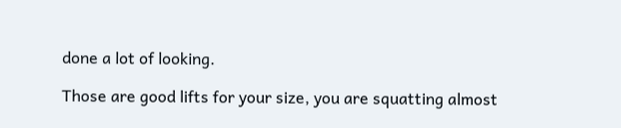done a lot of looking.

Those are good lifts for your size, you are squatting almost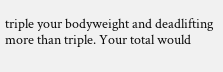triple your bodyweight and deadlifting more than triple. Your total would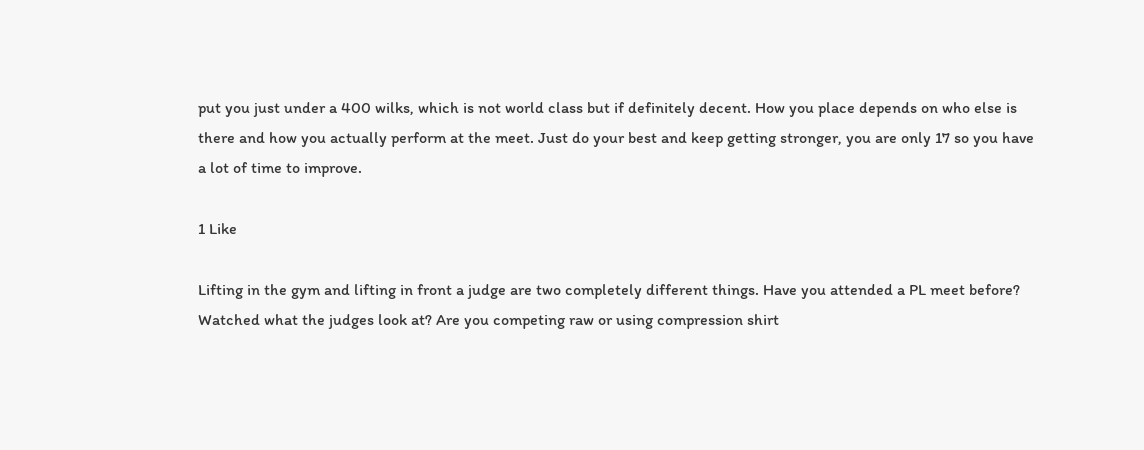put you just under a 400 wilks, which is not world class but if definitely decent. How you place depends on who else is there and how you actually perform at the meet. Just do your best and keep getting stronger, you are only 17 so you have a lot of time to improve.

1 Like

Lifting in the gym and lifting in front a judge are two completely different things. Have you attended a PL meet before? Watched what the judges look at? Are you competing raw or using compression shirt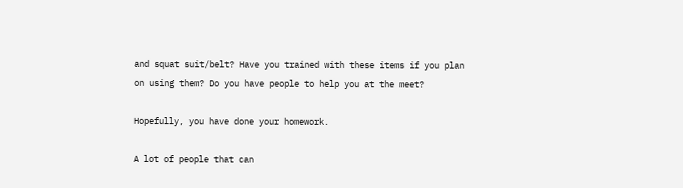and squat suit/belt? Have you trained with these items if you plan on using them? Do you have people to help you at the meet?

Hopefully, you have done your homework.

A lot of people that can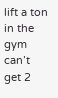lift a ton in the gym can’t get 2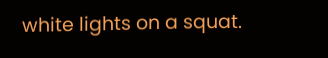white lights on a squat.